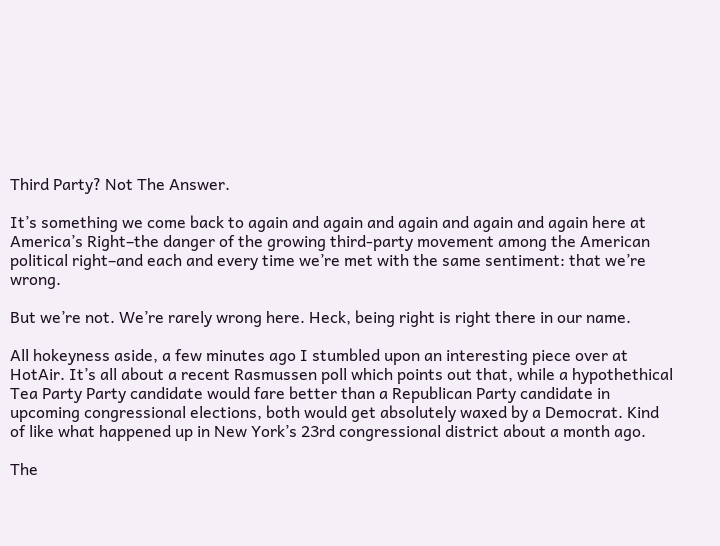Third Party? Not The Answer.

It’s something we come back to again and again and again and again and again here at America’s Right–the danger of the growing third-party movement among the American political right–and each and every time we’re met with the same sentiment: that we’re wrong.

But we’re not. We’re rarely wrong here. Heck, being right is right there in our name.

All hokeyness aside, a few minutes ago I stumbled upon an interesting piece over at HotAir. It’s all about a recent Rasmussen poll which points out that, while a hypothethical Tea Party Party candidate would fare better than a Republican Party candidate in upcoming congressional elections, both would get absolutely waxed by a Democrat. Kind of like what happened up in New York’s 23rd congressional district about a month ago.

The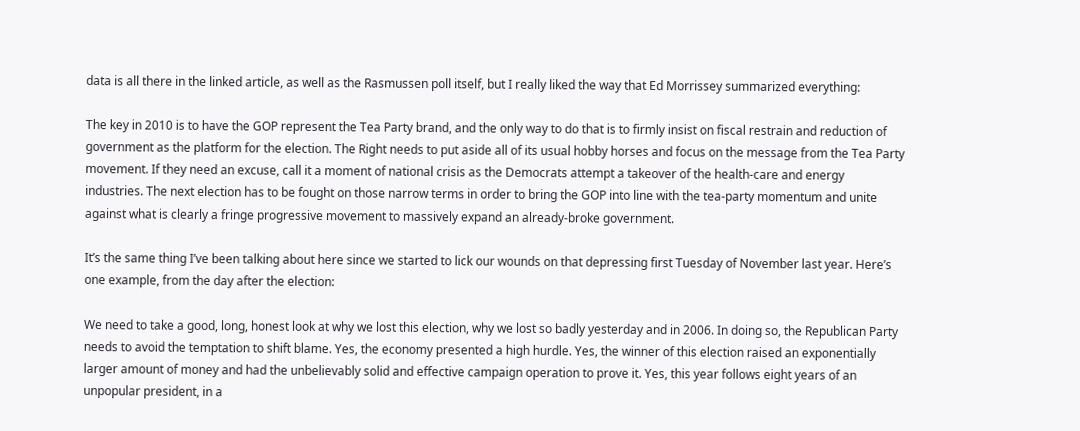data is all there in the linked article, as well as the Rasmussen poll itself, but I really liked the way that Ed Morrissey summarized everything:

The key in 2010 is to have the GOP represent the Tea Party brand, and the only way to do that is to firmly insist on fiscal restrain and reduction of government as the platform for the election. The Right needs to put aside all of its usual hobby horses and focus on the message from the Tea Party movement. If they need an excuse, call it a moment of national crisis as the Democrats attempt a takeover of the health-care and energy industries. The next election has to be fought on those narrow terms in order to bring the GOP into line with the tea-party momentum and unite against what is clearly a fringe progressive movement to massively expand an already-broke government.

It’s the same thing I’ve been talking about here since we started to lick our wounds on that depressing first Tuesday of November last year. Here’s one example, from the day after the election:

We need to take a good, long, honest look at why we lost this election, why we lost so badly yesterday and in 2006. In doing so, the Republican Party needs to avoid the temptation to shift blame. Yes, the economy presented a high hurdle. Yes, the winner of this election raised an exponentially larger amount of money and had the unbelievably solid and effective campaign operation to prove it. Yes, this year follows eight years of an unpopular president, in a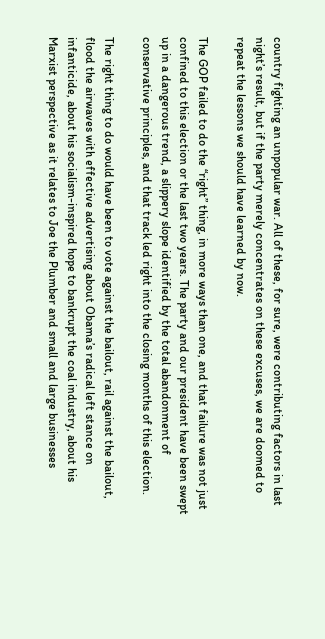country fighting an unpopular war. All of these, for sure, were contributing factors in last night’s result, but if the party merely concentrates on these excuses, we are doomed to repeat the lessons we should have learned by now.

The GOP failed to do the “right” thing, in more ways than one, and that failure was not just confined to this election or the last two years. The party and our president have been swept up in a dangerous trend, a slippery slope identified by the total abandonment of conservative principles, and that track led right into the closing months of this election.

The right thing to do would have been to vote against the bailout, rail against the bailout, flood the airwaves with effective advertising about Obama’s radical left stance on infanticide, about his socialism-inspired hope to bankrupt the coal industry, about his Marxist perspective as it relates to Joe the Plumber and small and large businesses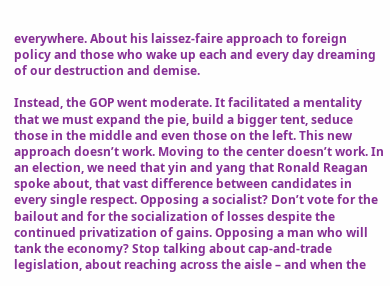everywhere. About his laissez-faire approach to foreign policy and those who wake up each and every day dreaming of our destruction and demise.

Instead, the GOP went moderate. It facilitated a mentality that we must expand the pie, build a bigger tent, seduce those in the middle and even those on the left. This new approach doesn’t work. Moving to the center doesn’t work. In an election, we need that yin and yang that Ronald Reagan spoke about, that vast difference between candidates in every single respect. Opposing a socialist? Don’t vote for the bailout and for the socialization of losses despite the continued privatization of gains. Opposing a man who will tank the economy? Stop talking about cap-and-trade legislation, about reaching across the aisle – and when the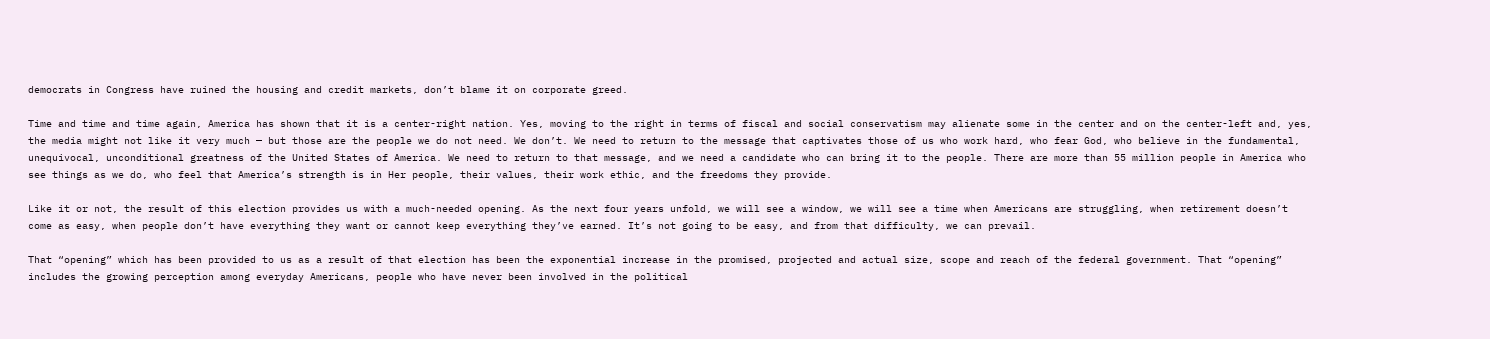democrats in Congress have ruined the housing and credit markets, don’t blame it on corporate greed.

Time and time and time again, America has shown that it is a center-right nation. Yes, moving to the right in terms of fiscal and social conservatism may alienate some in the center and on the center-left and, yes, the media might not like it very much — but those are the people we do not need. We don’t. We need to return to the message that captivates those of us who work hard, who fear God, who believe in the fundamental, unequivocal, unconditional greatness of the United States of America. We need to return to that message, and we need a candidate who can bring it to the people. There are more than 55 million people in America who see things as we do, who feel that America’s strength is in Her people, their values, their work ethic, and the freedoms they provide.

Like it or not, the result of this election provides us with a much-needed opening. As the next four years unfold, we will see a window, we will see a time when Americans are struggling, when retirement doesn’t come as easy, when people don’t have everything they want or cannot keep everything they’ve earned. It’s not going to be easy, and from that difficulty, we can prevail.

That “opening” which has been provided to us as a result of that election has been the exponential increase in the promised, projected and actual size, scope and reach of the federal government. That “opening” includes the growing perception among everyday Americans, people who have never been involved in the political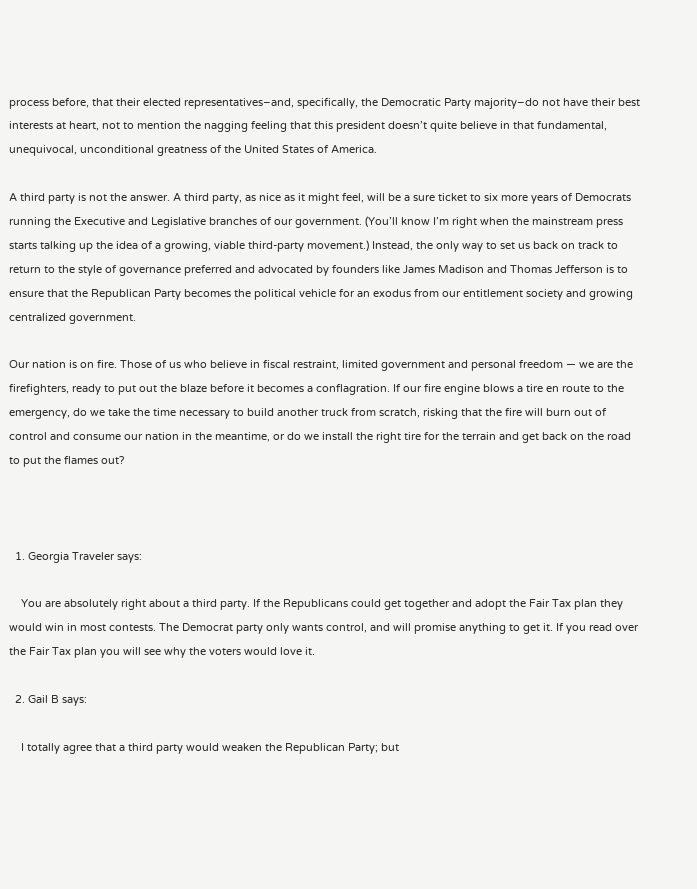process before, that their elected representatives–and, specifically, the Democratic Party majority–do not have their best interests at heart, not to mention the nagging feeling that this president doesn’t quite believe in that fundamental, unequivocal, unconditional greatness of the United States of America.

A third party is not the answer. A third party, as nice as it might feel, will be a sure ticket to six more years of Democrats running the Executive and Legislative branches of our government. (You’ll know I’m right when the mainstream press starts talking up the idea of a growing, viable third-party movement.) Instead, the only way to set us back on track to return to the style of governance preferred and advocated by founders like James Madison and Thomas Jefferson is to ensure that the Republican Party becomes the political vehicle for an exodus from our entitlement society and growing centralized government.

Our nation is on fire. Those of us who believe in fiscal restraint, limited government and personal freedom — we are the firefighters, ready to put out the blaze before it becomes a conflagration. If our fire engine blows a tire en route to the emergency, do we take the time necessary to build another truck from scratch, risking that the fire will burn out of control and consume our nation in the meantime, or do we install the right tire for the terrain and get back on the road to put the flames out?



  1. Georgia Traveler says:

    You are absolutely right about a third party. If the Republicans could get together and adopt the Fair Tax plan they would win in most contests. The Democrat party only wants control, and will promise anything to get it. If you read over the Fair Tax plan you will see why the voters would love it.

  2. Gail B says:

    I totally agree that a third party would weaken the Republican Party; but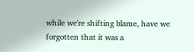while we're shifting blame, have we forgotten that it was a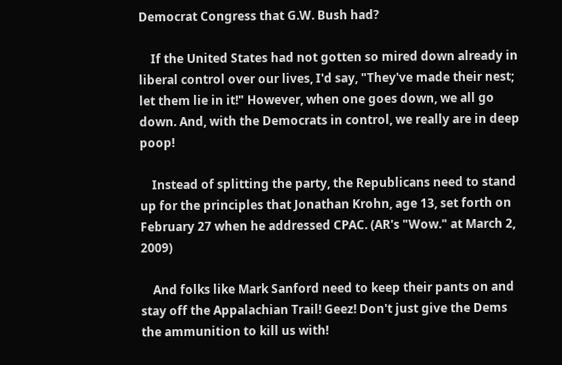Democrat Congress that G.W. Bush had?

    If the United States had not gotten so mired down already in liberal control over our lives, I'd say, "They've made their nest; let them lie in it!" However, when one goes down, we all go down. And, with the Democrats in control, we really are in deep poop!

    Instead of splitting the party, the Republicans need to stand up for the principles that Jonathan Krohn, age 13, set forth on February 27 when he addressed CPAC. (AR's "Wow." at March 2, 2009)

    And folks like Mark Sanford need to keep their pants on and stay off the Appalachian Trail! Geez! Don't just give the Dems the ammunition to kill us with!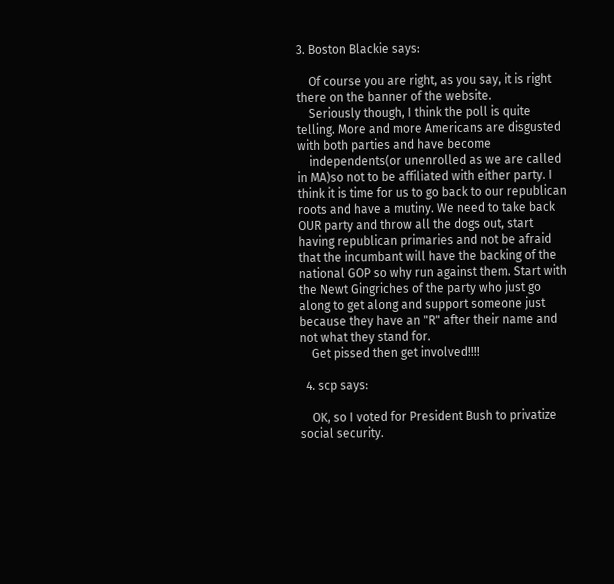3. Boston Blackie says:

    Of course you are right, as you say, it is right there on the banner of the website.
    Seriously though, I think the poll is quite telling. More and more Americans are disgusted with both parties and have become
    independents(or unenrolled as we are called in MA)so not to be affiliated with either party. I think it is time for us to go back to our republican roots and have a mutiny. We need to take back OUR party and throw all the dogs out, start having republican primaries and not be afraid that the incumbant will have the backing of the national GOP so why run against them. Start with the Newt Gingriches of the party who just go along to get along and support someone just because they have an "R" after their name and not what they stand for.
    Get pissed then get involved!!!!

  4. scp says:

    OK, so I voted for President Bush to privatize social security.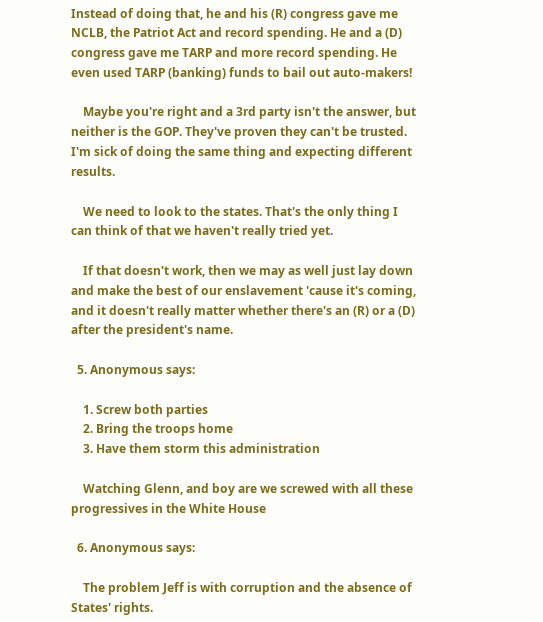Instead of doing that, he and his (R) congress gave me NCLB, the Patriot Act and record spending. He and a (D) congress gave me TARP and more record spending. He even used TARP (banking) funds to bail out auto-makers!

    Maybe you're right and a 3rd party isn't the answer, but neither is the GOP. They've proven they can't be trusted. I'm sick of doing the same thing and expecting different results.

    We need to look to the states. That's the only thing I can think of that we haven't really tried yet.

    If that doesn't work, then we may as well just lay down and make the best of our enslavement 'cause it's coming, and it doesn't really matter whether there's an (R) or a (D) after the president's name.

  5. Anonymous says:

    1. Screw both parties
    2. Bring the troops home
    3. Have them storm this administration

    Watching Glenn, and boy are we screwed with all these progressives in the White House

  6. Anonymous says:

    The problem Jeff is with corruption and the absence of States' rights.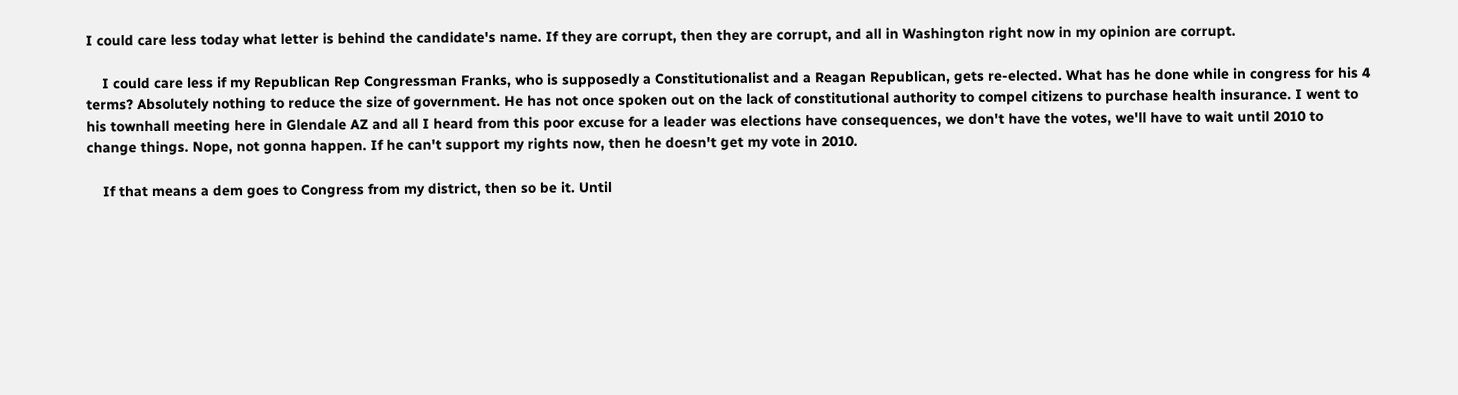I could care less today what letter is behind the candidate's name. If they are corrupt, then they are corrupt, and all in Washington right now in my opinion are corrupt.

    I could care less if my Republican Rep Congressman Franks, who is supposedly a Constitutionalist and a Reagan Republican, gets re-elected. What has he done while in congress for his 4 terms? Absolutely nothing to reduce the size of government. He has not once spoken out on the lack of constitutional authority to compel citizens to purchase health insurance. I went to his townhall meeting here in Glendale AZ and all I heard from this poor excuse for a leader was elections have consequences, we don't have the votes, we'll have to wait until 2010 to change things. Nope, not gonna happen. If he can't support my rights now, then he doesn't get my vote in 2010.

    If that means a dem goes to Congress from my district, then so be it. Until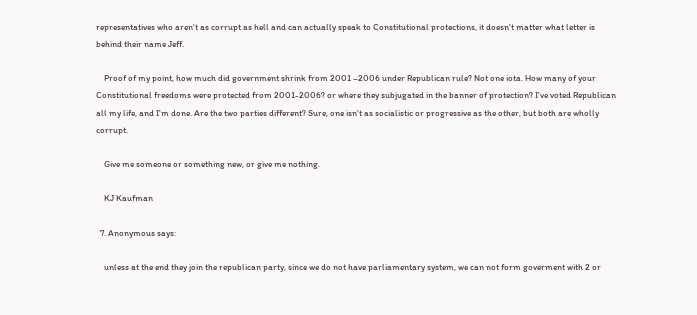representatives who aren't as corrupt as hell and can actually speak to Constitutional protections, it doesn't matter what letter is behind their name Jeff.

    Proof of my point, how much did government shrink from 2001 –2006 under Republican rule? Not one iota. How many of your Constitutional freedoms were protected from 2001-2006? or where they subjugated in the banner of protection? I've voted Republican all my life, and I'm done. Are the two parties different? Sure, one isn't as socialistic or progressive as the other, but both are wholly corrupt.

    Give me someone or something new, or give me nothing.

    KJ Kaufman

  7. Anonymous says:

    unless at the end they join the republican party, since we do not have parliamentary system, we can not form goverment with 2 or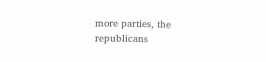more parties, the republicans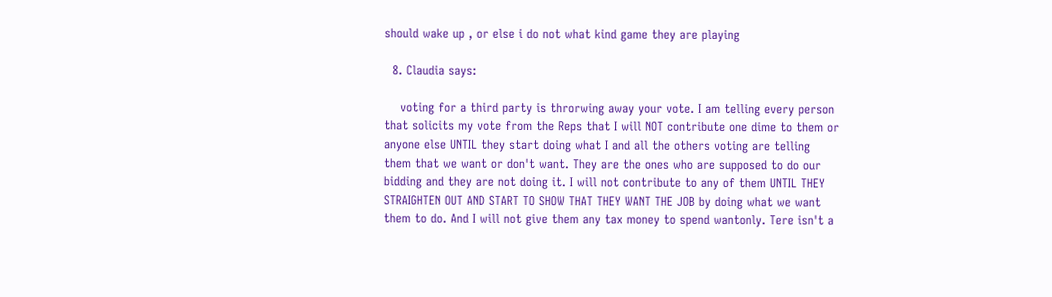should wake up , or else i do not what kind game they are playing

  8. Claudia says:

    voting for a third party is throrwing away your vote. I am telling every person that solicits my vote from the Reps that I will NOT contribute one dime to them or anyone else UNTIL they start doing what I and all the others voting are telling them that we want or don't want. They are the ones who are supposed to do our bidding and they are not doing it. I will not contribute to any of them UNTIL THEY STRAIGHTEN OUT AND START TO SHOW THAT THEY WANT THE JOB by doing what we want them to do. And I will not give them any tax money to spend wantonly. Tere isn't a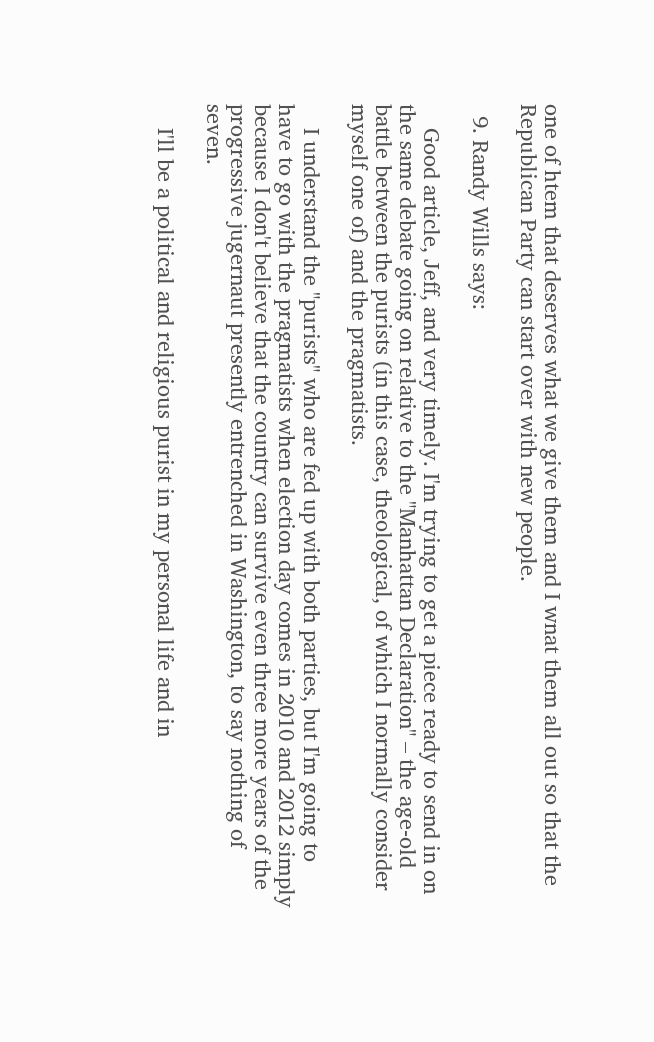one of htem that deserves what we give them and I wnat them all out so that the Republican Party can start over with new people.

  9. Randy Wills says:

    Good article, Jeff, and very timely. I'm trying to get a piece ready to send in on the same debate going on relative to the "Manhattan Declaration" – the age-old battle between the purists (in this case, theological, of which I normally consider myself one of) and the pragmatists.

    I understand the "purists" who are fed up with both parties, but I'm going to have to go with the pragmatists when election day comes in 2010 and 2012 simply because I don't believe that the country can survive even three more years of the progressive jugernaut presently entrenched in Washington, to say nothing of seven.

    I'll be a political and religious purist in my personal life and in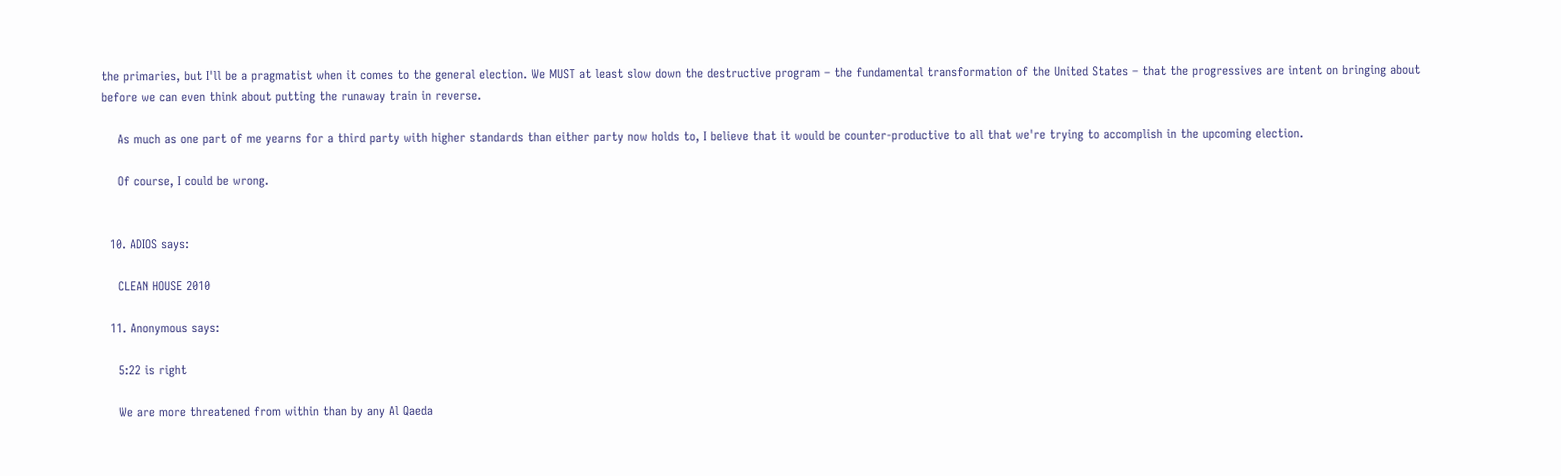the primaries, but I'll be a pragmatist when it comes to the general election. We MUST at least slow down the destructive program – the fundamental transformation of the United States – that the progressives are intent on bringing about before we can even think about putting the runaway train in reverse.

    As much as one part of me yearns for a third party with higher standards than either party now holds to, I believe that it would be counter-productive to all that we're trying to accomplish in the upcoming election.

    Of course, I could be wrong.


  10. ADIOS says:

    CLEAN HOUSE 2010

  11. Anonymous says:

    5:22 is right

    We are more threatened from within than by any Al Qaeda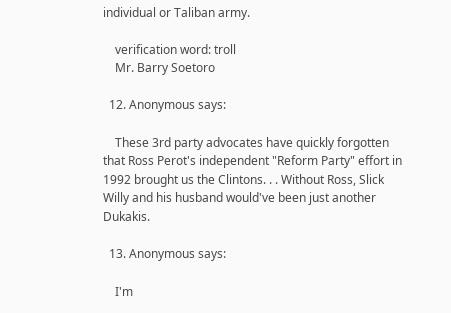individual or Taliban army.

    verification word: troll
    Mr. Barry Soetoro

  12. Anonymous says:

    These 3rd party advocates have quickly forgotten that Ross Perot's independent "Reform Party" effort in 1992 brought us the Clintons. . . Without Ross, Slick Willy and his husband would've been just another Dukakis.

  13. Anonymous says:

    I'm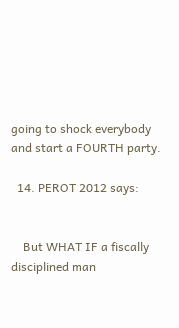going to shock everybody and start a FOURTH party.

  14. PEROT 2012 says:


    But WHAT IF a fiscally disciplined man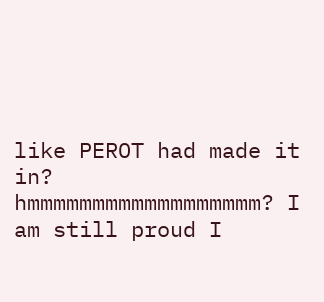like PEROT had made it in? hmmmmmmmmmmmmmmmmmm? I am still proud I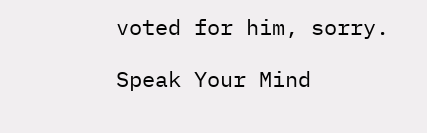voted for him, sorry.

Speak Your Mind